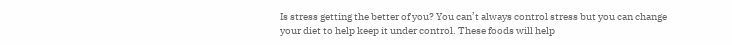Is stress getting the better of you? You can’t always control stress but you can change your diet to help keep it under control. These foods will help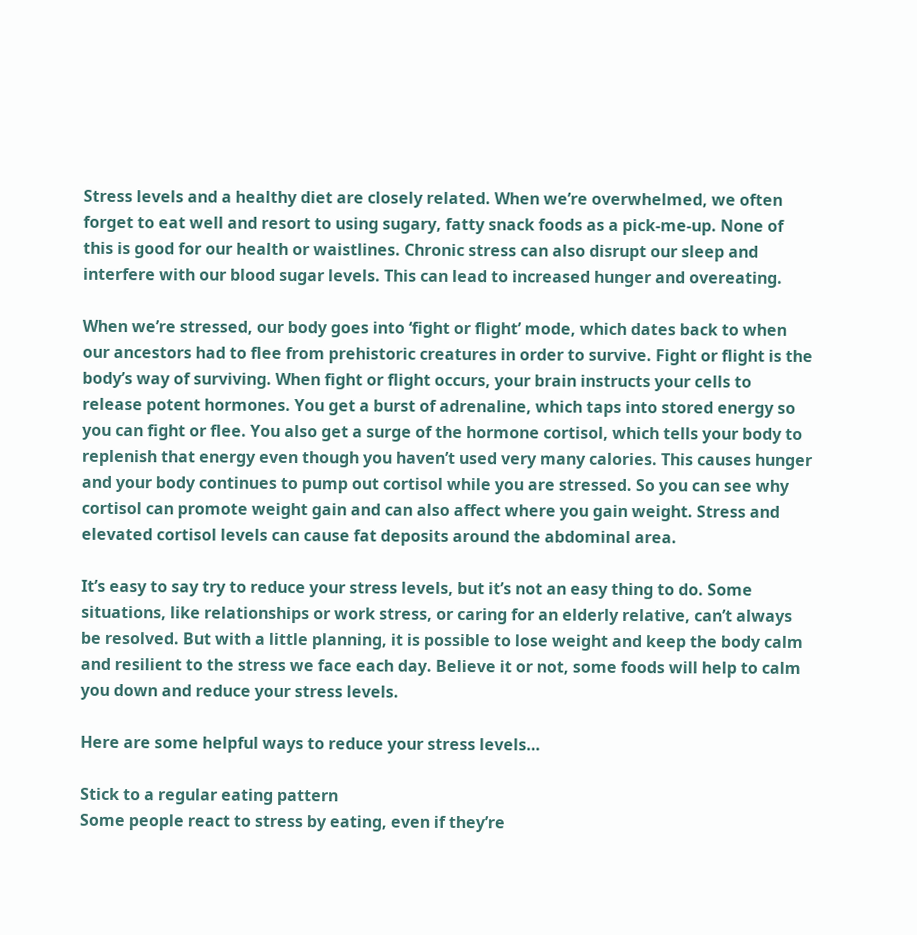Stress levels and a healthy diet are closely related. When we’re overwhelmed, we often forget to eat well and resort to using sugary, fatty snack foods as a pick-me-up. None of this is good for our health or waistlines. Chronic stress can also disrupt our sleep and interfere with our blood sugar levels. This can lead to increased hunger and overeating.

When we’re stressed, our body goes into ‘fight or flight’ mode, which dates back to when our ancestors had to flee from prehistoric creatures in order to survive. Fight or flight is the body’s way of surviving. When fight or flight occurs, your brain instructs your cells to release potent hormones. You get a burst of adrenaline, which taps into stored energy so you can fight or flee. You also get a surge of the hormone cortisol, which tells your body to replenish that energy even though you haven’t used very many calories. This causes hunger and your body continues to pump out cortisol while you are stressed. So you can see why cortisol can promote weight gain and can also affect where you gain weight. Stress and elevated cortisol levels can cause fat deposits around the abdominal area.

It’s easy to say try to reduce your stress levels, but it’s not an easy thing to do. Some situations, like relationships or work stress, or caring for an elderly relative, can’t always be resolved. But with a little planning, it is possible to lose weight and keep the body calm and resilient to the stress we face each day. Believe it or not, some foods will help to calm you down and reduce your stress levels.

Here are some helpful ways to reduce your stress levels…

Stick to a regular eating pattern
Some people react to stress by eating, even if they’re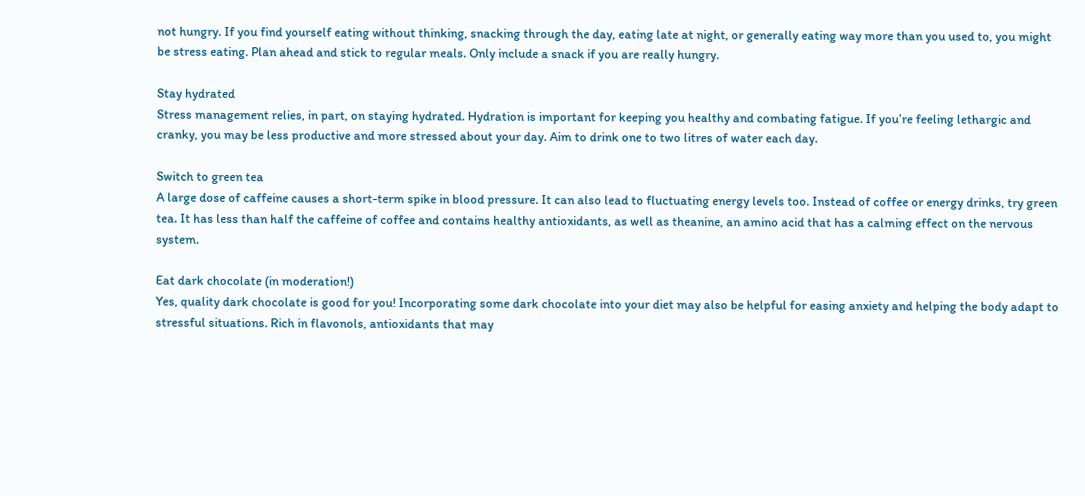not hungry. If you find yourself eating without thinking, snacking through the day, eating late at night, or generally eating way more than you used to, you might be stress eating. Plan ahead and stick to regular meals. Only include a snack if you are really hungry.

Stay hydrated
Stress management relies, in part, on staying hydrated. Hydration is important for keeping you healthy and combating fatigue. If you’re feeling lethargic and cranky, you may be less productive and more stressed about your day. Aim to drink one to two litres of water each day.

Switch to green tea
A large dose of caffeine causes a short-term spike in blood pressure. It can also lead to fluctuating energy levels too. Instead of coffee or energy drinks, try green tea. It has less than half the caffeine of coffee and contains healthy antioxidants, as well as theanine, an amino acid that has a calming effect on the nervous system.

Eat dark chocolate (in moderation!)
Yes, quality dark chocolate is good for you! Incorporating some dark chocolate into your diet may also be helpful for easing anxiety and helping the body adapt to stressful situations. Rich in flavonols, antioxidants that may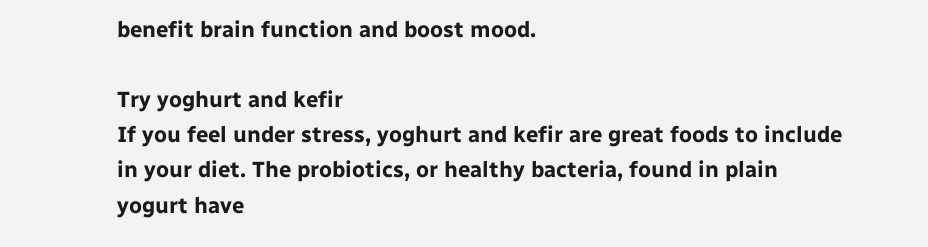benefit brain function and boost mood.

Try yoghurt and kefir
If you feel under stress, yoghurt and kefir are great foods to include in your diet. The probiotics, or healthy bacteria, found in plain yogurt have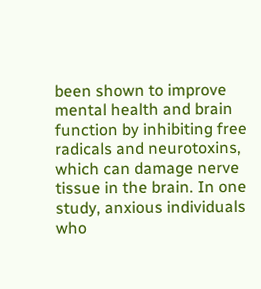been shown to improve mental health and brain function by inhibiting free radicals and neurotoxins, which can damage nerve tissue in the brain. In one study, anxious individuals who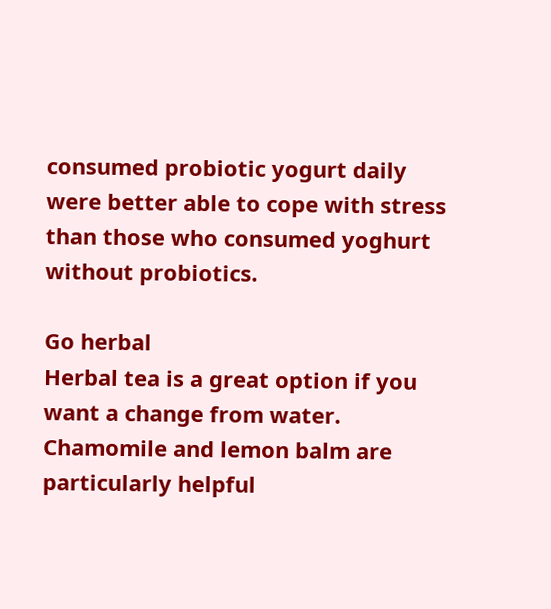consumed probiotic yogurt daily were better able to cope with stress than those who consumed yoghurt without probiotics.

Go herbal
Herbal tea is a great option if you want a change from water.  Chamomile and lemon balm are particularly helpful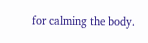for calming the body.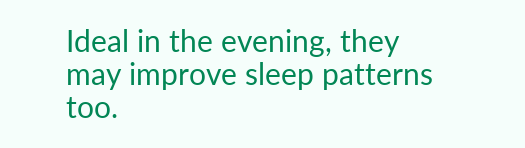Ideal in the evening, they may improve sleep patterns too.